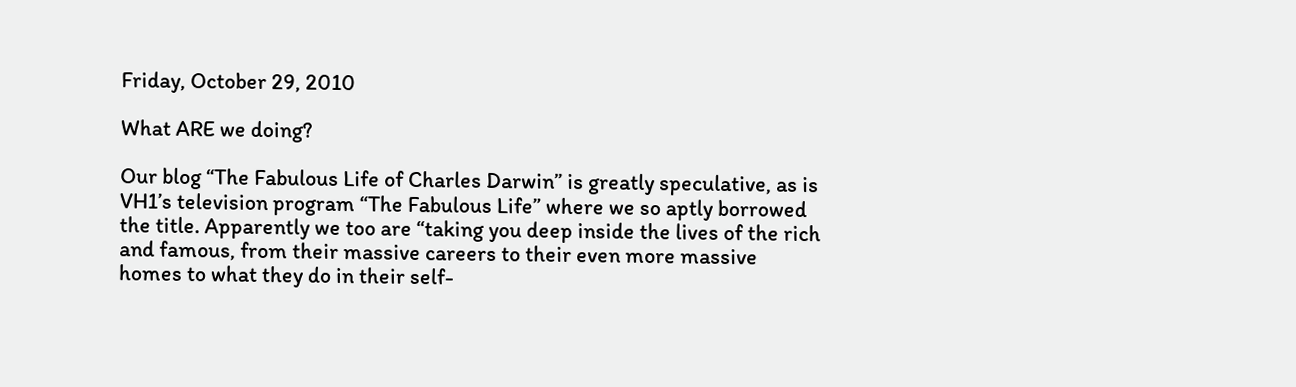Friday, October 29, 2010

What ARE we doing?

Our blog “The Fabulous Life of Charles Darwin” is greatly speculative, as is VH1’s television program “The Fabulous Life” where we so aptly borrowed the title. Apparently we too are “taking you deep inside the lives of the rich and famous, from their massive careers to their even more massive homes to what they do in their self-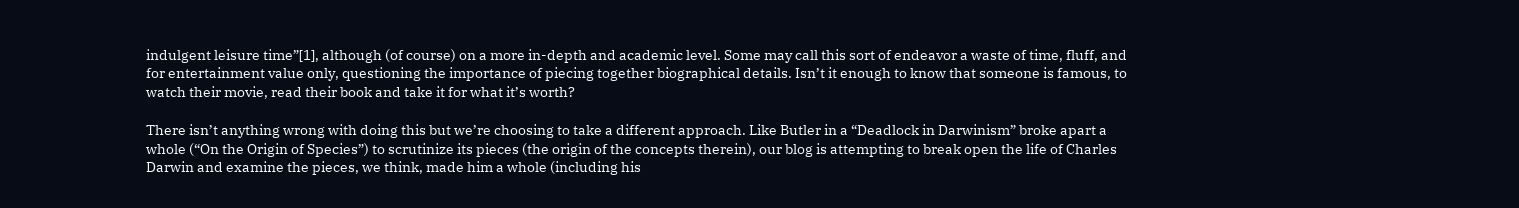indulgent leisure time”[1], although (of course) on a more in-depth and academic level. Some may call this sort of endeavor a waste of time, fluff, and for entertainment value only, questioning the importance of piecing together biographical details. Isn’t it enough to know that someone is famous, to watch their movie, read their book and take it for what it’s worth?

There isn’t anything wrong with doing this but we’re choosing to take a different approach. Like Butler in a “Deadlock in Darwinism” broke apart a whole (“On the Origin of Species”) to scrutinize its pieces (the origin of the concepts therein), our blog is attempting to break open the life of Charles Darwin and examine the pieces, we think, made him a whole (including his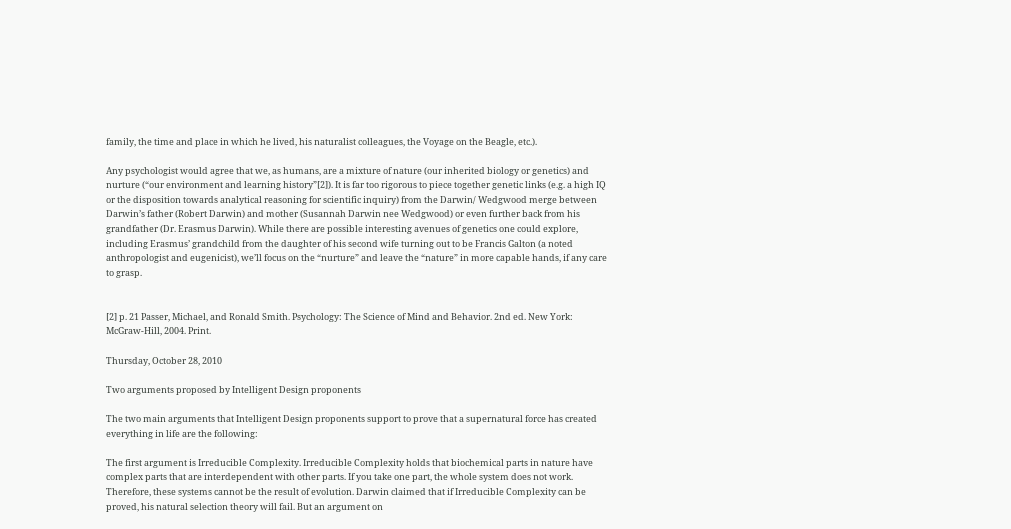family, the time and place in which he lived, his naturalist colleagues, the Voyage on the Beagle, etc.).

Any psychologist would agree that we, as humans, are a mixture of nature (our inherited biology or genetics) and nurture (“our environment and learning history”[2]). It is far too rigorous to piece together genetic links (e.g. a high IQ or the disposition towards analytical reasoning for scientific inquiry) from the Darwin/ Wedgwood merge between Darwin’s father (Robert Darwin) and mother (Susannah Darwin nee Wedgwood) or even further back from his grandfather (Dr. Erasmus Darwin). While there are possible interesting avenues of genetics one could explore, including Erasmus’ grandchild from the daughter of his second wife turning out to be Francis Galton (a noted anthropologist and eugenicist), we’ll focus on the “nurture” and leave the “nature” in more capable hands, if any care to grasp.


[2] p. 21 Passer, Michael, and Ronald Smith. Psychology: The Science of Mind and Behavior. 2nd ed. New York: McGraw-Hill, 2004. Print.

Thursday, October 28, 2010

Two arguments proposed by Intelligent Design proponents

The two main arguments that Intelligent Design proponents support to prove that a supernatural force has created everything in life are the following:

The first argument is Irreducible Complexity. Irreducible Complexity holds that biochemical parts in nature have complex parts that are interdependent with other parts. If you take one part, the whole system does not work. Therefore, these systems cannot be the result of evolution. Darwin claimed that if Irreducible Complexity can be proved, his natural selection theory will fail. But an argument on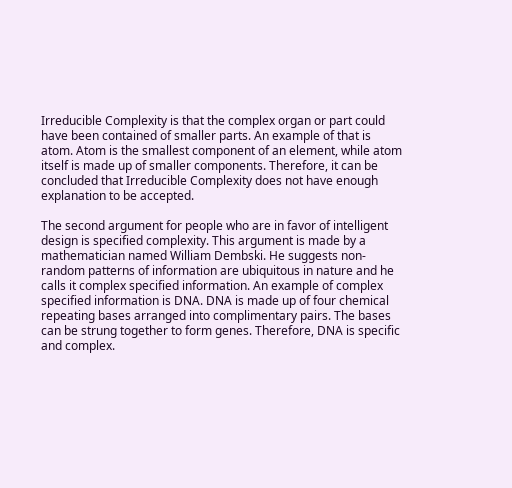Irreducible Complexity is that the complex organ or part could have been contained of smaller parts. An example of that is atom. Atom is the smallest component of an element, while atom itself is made up of smaller components. Therefore, it can be concluded that Irreducible Complexity does not have enough explanation to be accepted.

The second argument for people who are in favor of intelligent design is specified complexity. This argument is made by a mathematician named William Dembski. He suggests non-random patterns of information are ubiquitous in nature and he calls it complex specified information. An example of complex specified information is DNA. DNA is made up of four chemical repeating bases arranged into complimentary pairs. The bases can be strung together to form genes. Therefore, DNA is specific and complex.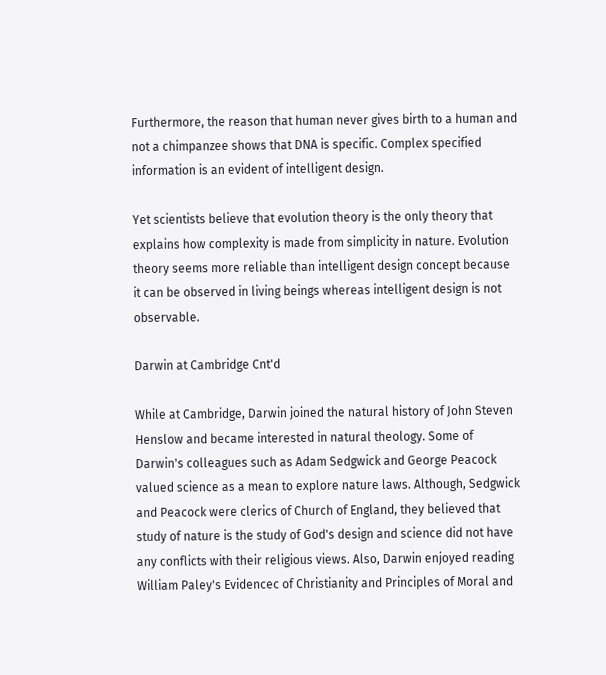Furthermore, the reason that human never gives birth to a human and not a chimpanzee shows that DNA is specific. Complex specified information is an evident of intelligent design.

Yet scientists believe that evolution theory is the only theory that explains how complexity is made from simplicity in nature. Evolution theory seems more reliable than intelligent design concept because it can be observed in living beings whereas intelligent design is not observable.

Darwin at Cambridge Cnt'd

While at Cambridge, Darwin joined the natural history of John Steven Henslow and became interested in natural theology. Some of Darwin's colleagues such as Adam Sedgwick and George Peacock valued science as a mean to explore nature laws. Although, Sedgwick and Peacock were clerics of Church of England, they believed that study of nature is the study of God's design and science did not have any conflicts with their religious views. Also, Darwin enjoyed reading William Paley's Evidencec of Christianity and Principles of Moral and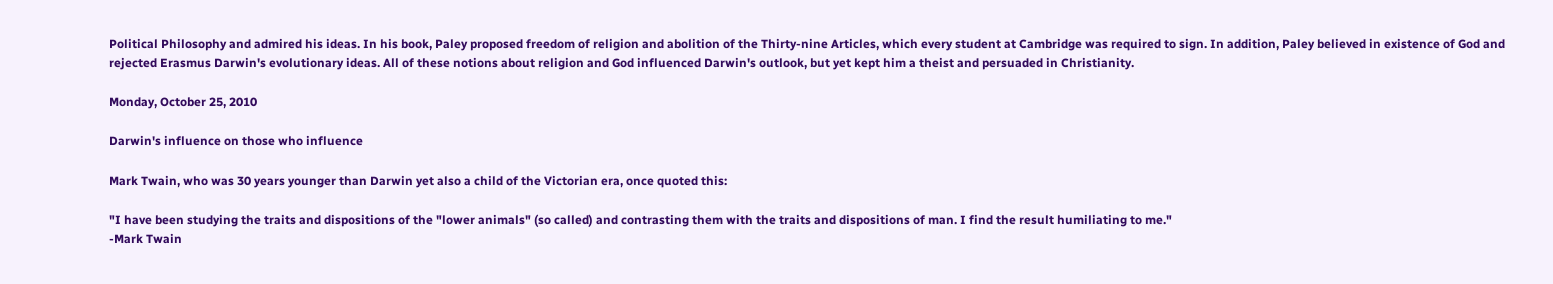Political Philosophy and admired his ideas. In his book, Paley proposed freedom of religion and abolition of the Thirty-nine Articles, which every student at Cambridge was required to sign. In addition, Paley believed in existence of God and rejected Erasmus Darwin's evolutionary ideas. All of these notions about religion and God influenced Darwin's outlook, but yet kept him a theist and persuaded in Christianity.

Monday, October 25, 2010

Darwin's influence on those who influence

Mark Twain, who was 30 years younger than Darwin yet also a child of the Victorian era, once quoted this:

"I have been studying the traits and dispositions of the "lower animals" (so called) and contrasting them with the traits and dispositions of man. I find the result humiliating to me."
-Mark Twain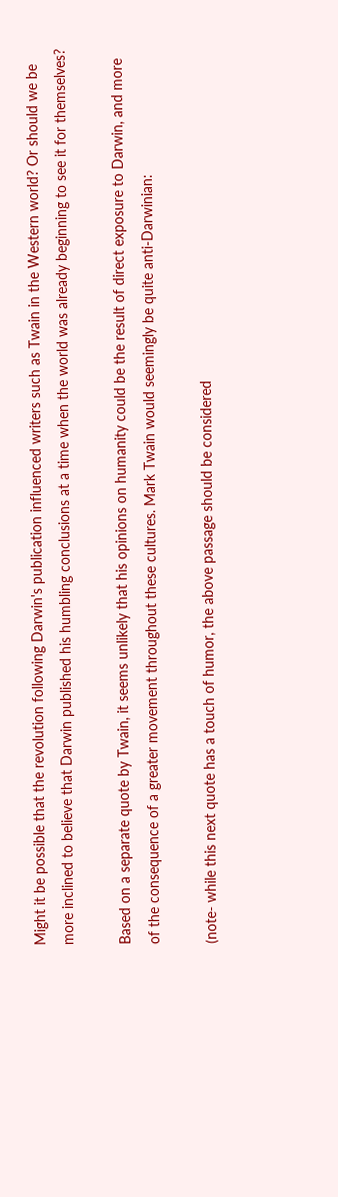Might it be possible that the revolution following Darwin's publication influenced writers such as Twain in the Western world? Or should we be more inclined to believe that Darwin published his humbling conclusions at a time when the world was already beginning to see it for themselves?

Based on a separate quote by Twain, it seems unlikely that his opinions on humanity could be the result of direct exposure to Darwin, and more of the consequence of a greater movement throughout these cultures. Mark Twain would seemingly be quite anti-Darwinian:

(note- while this next quote has a touch of humor, the above passage should be considered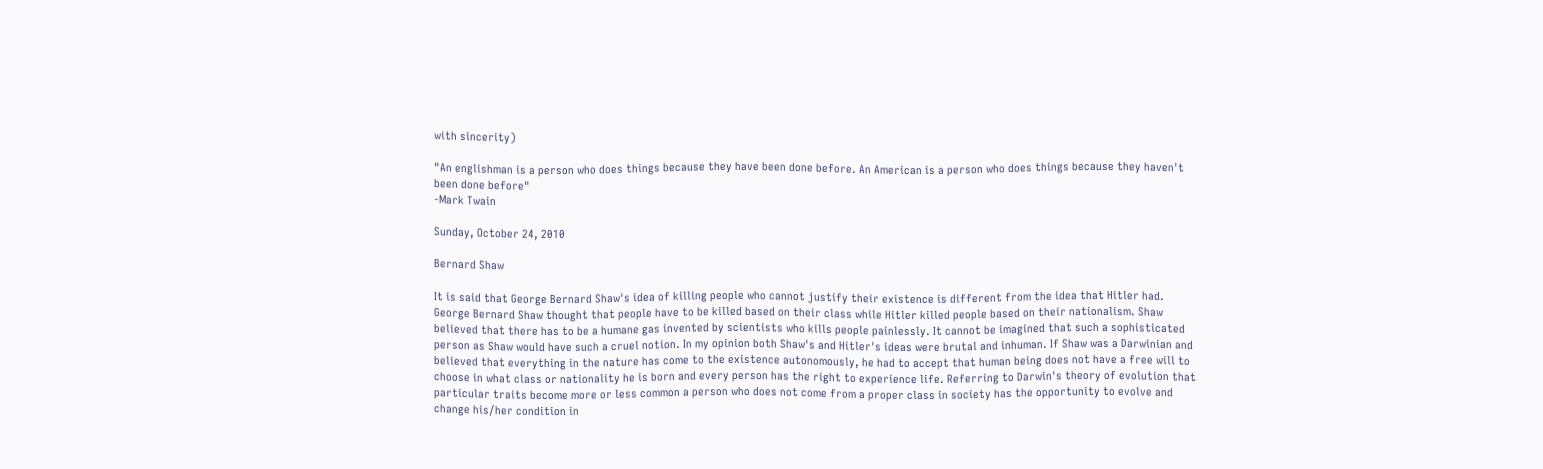with sincerity)

"An englishman is a person who does things because they have been done before. An American is a person who does things because they haven't been done before"
-Mark Twain

Sunday, October 24, 2010

Bernard Shaw

It is said that George Bernard Shaw's idea of killing people who cannot justify their existence is different from the idea that Hitler had. George Bernard Shaw thought that people have to be killed based on their class while Hitler killed people based on their nationalism. Shaw believed that there has to be a humane gas invented by scientists who kills people painlessly. It cannot be imagined that such a sophisticated person as Shaw would have such a cruel notion. In my opinion both Shaw's and Hitler's ideas were brutal and inhuman. If Shaw was a Darwinian and believed that everything in the nature has come to the existence autonomously, he had to accept that human being does not have a free will to choose in what class or nationality he is born and every person has the right to experience life. Referring to Darwin's theory of evolution that particular traits become more or less common a person who does not come from a proper class in society has the opportunity to evolve and change his/her condition in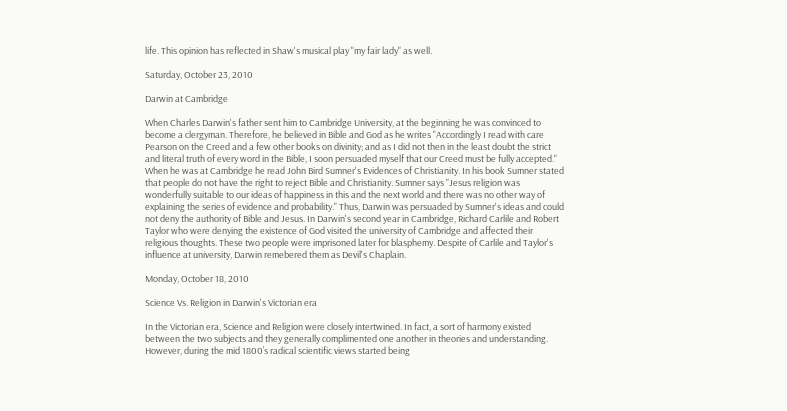life. This opinion has reflected in Shaw's musical play "my fair lady" as well.

Saturday, October 23, 2010

Darwin at Cambridge

When Charles Darwin's father sent him to Cambridge University, at the beginning he was convinced to become a clergyman. Therefore, he believed in Bible and God as he writes "Accordingly I read with care Pearson on the Creed and a few other books on divinity; and as I did not then in the least doubt the strict and literal truth of every word in the Bible, I soon persuaded myself that our Creed must be fully accepted." When he was at Cambridge he read John Bird Sumner's Evidences of Christianity. In his book Sumner stated that people do not have the right to reject Bible and Christianity. Sumner says "Jesus religion was wonderfully suitable to our ideas of happiness in this and the next world and there was no other way of explaining the series of evidence and probability." Thus, Darwin was persuaded by Sumner's ideas and could not deny the authority of Bible and Jesus. In Darwin's second year in Cambridge, Richard Carlile and Robert Taylor who were denying the existence of God visited the university of Cambridge and affected their religious thoughts. These two people were imprisoned later for blasphemy. Despite of Carlile and Taylor's influence at university, Darwin remebered them as Devil's Chaplain.

Monday, October 18, 2010

Science Vs. Religion in Darwin's Victorian era

In the Victorian era, Science and Religion were closely intertwined. In fact, a sort of harmony existed between the two subjects and they generally complimented one another in theories and understanding. However, during the mid 1800’s radical scientific views started being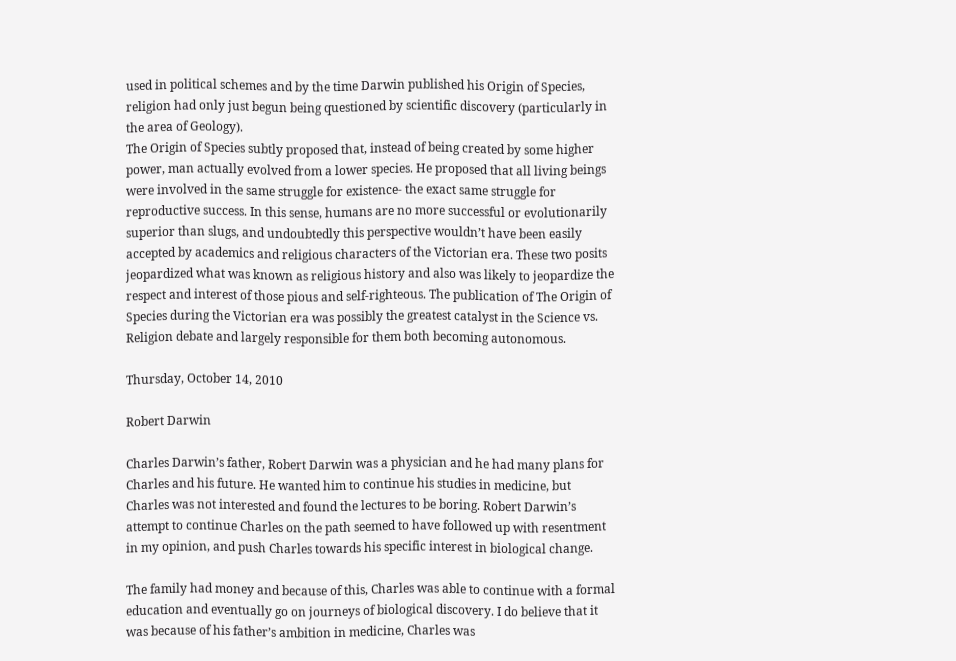used in political schemes and by the time Darwin published his Origin of Species, religion had only just begun being questioned by scientific discovery (particularly in the area of Geology).
The Origin of Species subtly proposed that, instead of being created by some higher power, man actually evolved from a lower species. He proposed that all living beings were involved in the same struggle for existence- the exact same struggle for reproductive success. In this sense, humans are no more successful or evolutionarily superior than slugs, and undoubtedly this perspective wouldn’t have been easily accepted by academics and religious characters of the Victorian era. These two posits jeopardized what was known as religious history and also was likely to jeopardize the respect and interest of those pious and self-righteous. The publication of The Origin of Species during the Victorian era was possibly the greatest catalyst in the Science vs. Religion debate and largely responsible for them both becoming autonomous.

Thursday, October 14, 2010

Robert Darwin

Charles Darwin’s father, Robert Darwin was a physician and he had many plans for Charles and his future. He wanted him to continue his studies in medicine, but Charles was not interested and found the lectures to be boring. Robert Darwin’s attempt to continue Charles on the path seemed to have followed up with resentment in my opinion, and push Charles towards his specific interest in biological change.

The family had money and because of this, Charles was able to continue with a formal education and eventually go on journeys of biological discovery. I do believe that it was because of his father’s ambition in medicine, Charles was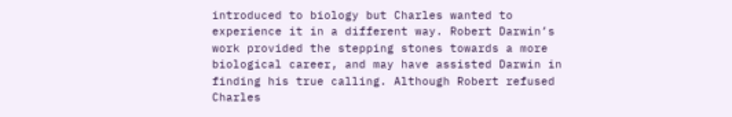introduced to biology but Charles wanted to experience it in a different way. Robert Darwin’s work provided the stepping stones towards a more biological career, and may have assisted Darwin in finding his true calling. Although Robert refused Charles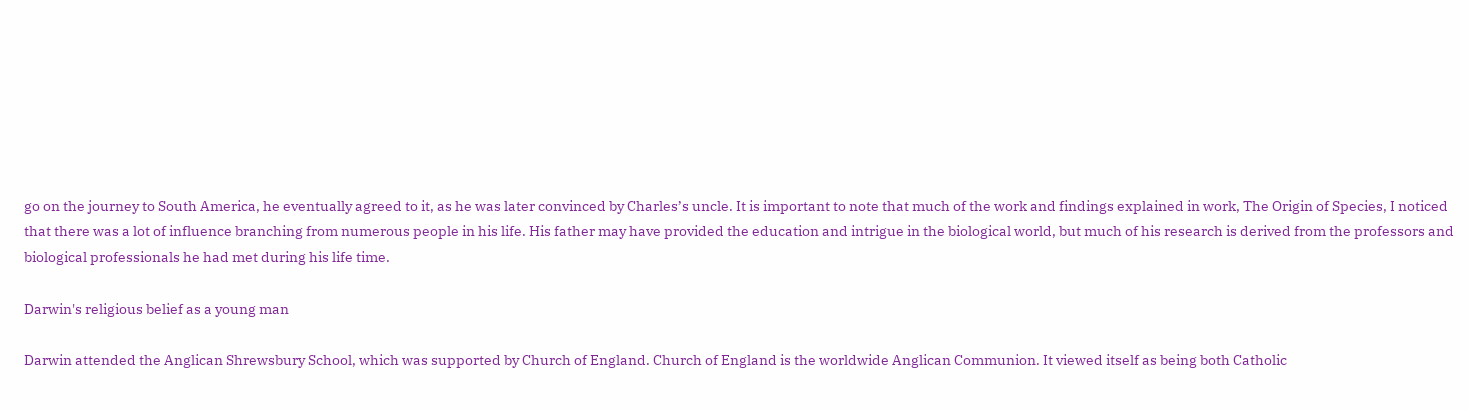go on the journey to South America, he eventually agreed to it, as he was later convinced by Charles’s uncle. It is important to note that much of the work and findings explained in work, The Origin of Species, I noticed that there was a lot of influence branching from numerous people in his life. His father may have provided the education and intrigue in the biological world, but much of his research is derived from the professors and biological professionals he had met during his life time.

Darwin's religious belief as a young man

Darwin attended the Anglican Shrewsbury School, which was supported by Church of England. Church of England is the worldwide Anglican Communion. It viewed itself as being both Catholic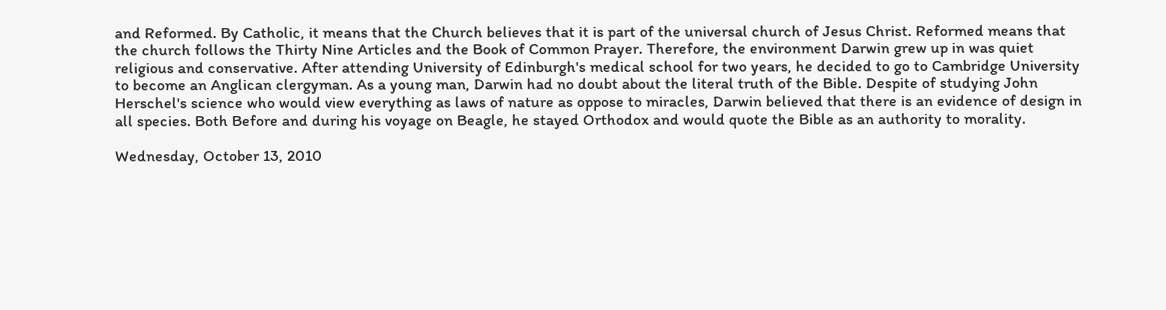and Reformed. By Catholic, it means that the Church believes that it is part of the universal church of Jesus Christ. Reformed means that the church follows the Thirty Nine Articles and the Book of Common Prayer. Therefore, the environment Darwin grew up in was quiet religious and conservative. After attending University of Edinburgh's medical school for two years, he decided to go to Cambridge University to become an Anglican clergyman. As a young man, Darwin had no doubt about the literal truth of the Bible. Despite of studying John Herschel's science who would view everything as laws of nature as oppose to miracles, Darwin believed that there is an evidence of design in all species. Both Before and during his voyage on Beagle, he stayed Orthodox and would quote the Bible as an authority to morality.

Wednesday, October 13, 2010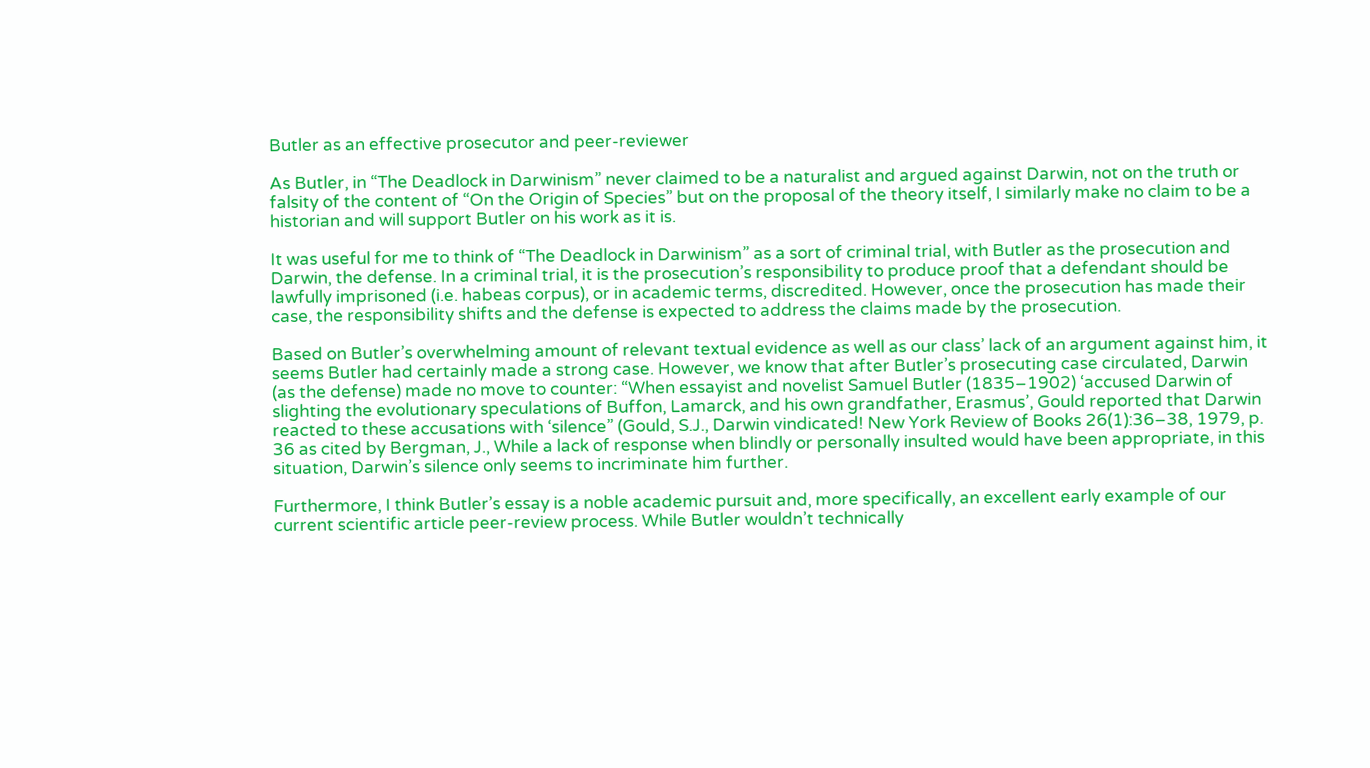Butler as an effective prosecutor and peer-reviewer

As Butler, in “The Deadlock in Darwinism” never claimed to be a naturalist and argued against Darwin, not on the truth or falsity of the content of “On the Origin of Species” but on the proposal of the theory itself, I similarly make no claim to be a historian and will support Butler on his work as it is.

It was useful for me to think of “The Deadlock in Darwinism” as a sort of criminal trial, with Butler as the prosecution and Darwin, the defense. In a criminal trial, it is the prosecution’s responsibility to produce proof that a defendant should be lawfully imprisoned (i.e. habeas corpus), or in academic terms, discredited. However, once the prosecution has made their case, the responsibility shifts and the defense is expected to address the claims made by the prosecution.

Based on Butler’s overwhelming amount of relevant textual evidence as well as our class’ lack of an argument against him, it seems Butler had certainly made a strong case. However, we know that after Butler’s prosecuting case circulated, Darwin (as the defense) made no move to counter: “When essayist and novelist Samuel Butler (1835–1902) ‘accused Darwin of slighting the evolutionary speculations of Buffon, Lamarck, and his own grandfather, Erasmus’, Gould reported that Darwin reacted to these accusations with ‘silence” (Gould, S.J., Darwin vindicated! New York Review of Books 26(1):36–38, 1979, p. 36 as cited by Bergman, J., While a lack of response when blindly or personally insulted would have been appropriate, in this situation, Darwin’s silence only seems to incriminate him further.

Furthermore, I think Butler’s essay is a noble academic pursuit and, more specifically, an excellent early example of our current scientific article peer-review process. While Butler wouldn’t technically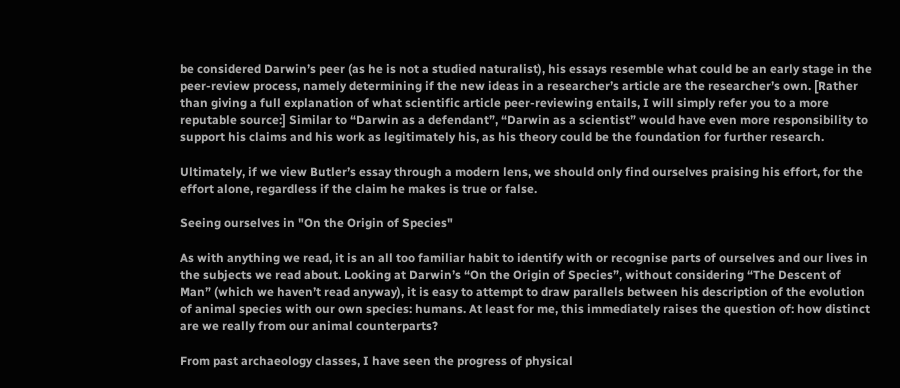be considered Darwin’s peer (as he is not a studied naturalist), his essays resemble what could be an early stage in the peer-review process, namely determining if the new ideas in a researcher’s article are the researcher’s own. [Rather than giving a full explanation of what scientific article peer-reviewing entails, I will simply refer you to a more reputable source:] Similar to “Darwin as a defendant”, “Darwin as a scientist” would have even more responsibility to support his claims and his work as legitimately his, as his theory could be the foundation for further research.

Ultimately, if we view Butler’s essay through a modern lens, we should only find ourselves praising his effort, for the effort alone, regardless if the claim he makes is true or false.

Seeing ourselves in "On the Origin of Species"

As with anything we read, it is an all too familiar habit to identify with or recognise parts of ourselves and our lives in the subjects we read about. Looking at Darwin’s “On the Origin of Species”, without considering “The Descent of Man” (which we haven’t read anyway), it is easy to attempt to draw parallels between his description of the evolution of animal species with our own species: humans. At least for me, this immediately raises the question of: how distinct are we really from our animal counterparts?

From past archaeology classes, I have seen the progress of physical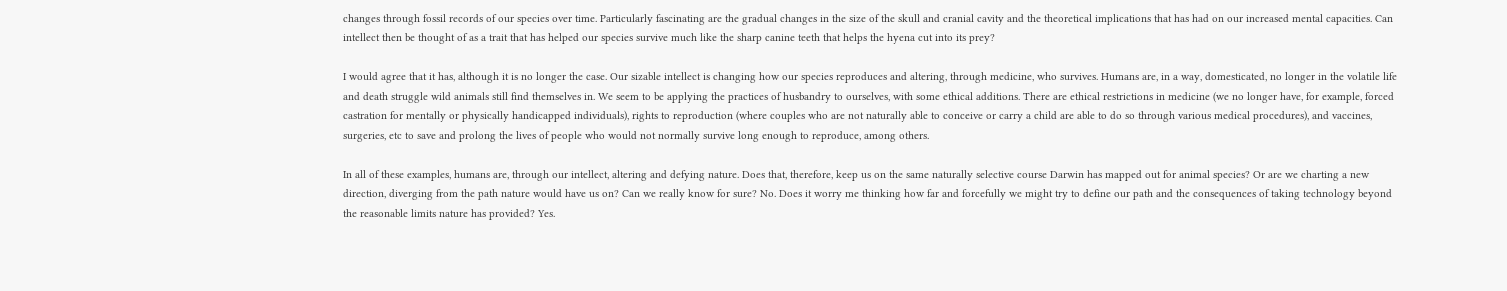changes through fossil records of our species over time. Particularly fascinating are the gradual changes in the size of the skull and cranial cavity and the theoretical implications that has had on our increased mental capacities. Can intellect then be thought of as a trait that has helped our species survive much like the sharp canine teeth that helps the hyena cut into its prey?

I would agree that it has, although it is no longer the case. Our sizable intellect is changing how our species reproduces and altering, through medicine, who survives. Humans are, in a way, domesticated, no longer in the volatile life and death struggle wild animals still find themselves in. We seem to be applying the practices of husbandry to ourselves, with some ethical additions. There are ethical restrictions in medicine (we no longer have, for example, forced castration for mentally or physically handicapped individuals), rights to reproduction (where couples who are not naturally able to conceive or carry a child are able to do so through various medical procedures), and vaccines, surgeries, etc to save and prolong the lives of people who would not normally survive long enough to reproduce, among others.

In all of these examples, humans are, through our intellect, altering and defying nature. Does that, therefore, keep us on the same naturally selective course Darwin has mapped out for animal species? Or are we charting a new direction, diverging from the path nature would have us on? Can we really know for sure? No. Does it worry me thinking how far and forcefully we might try to define our path and the consequences of taking technology beyond the reasonable limits nature has provided? Yes.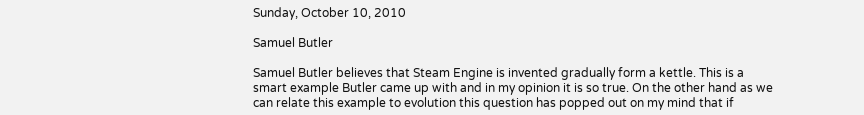Sunday, October 10, 2010

Samuel Butler

Samuel Butler believes that Steam Engine is invented gradually form a kettle. This is a smart example Butler came up with and in my opinion it is so true. On the other hand as we can relate this example to evolution this question has popped out on my mind that if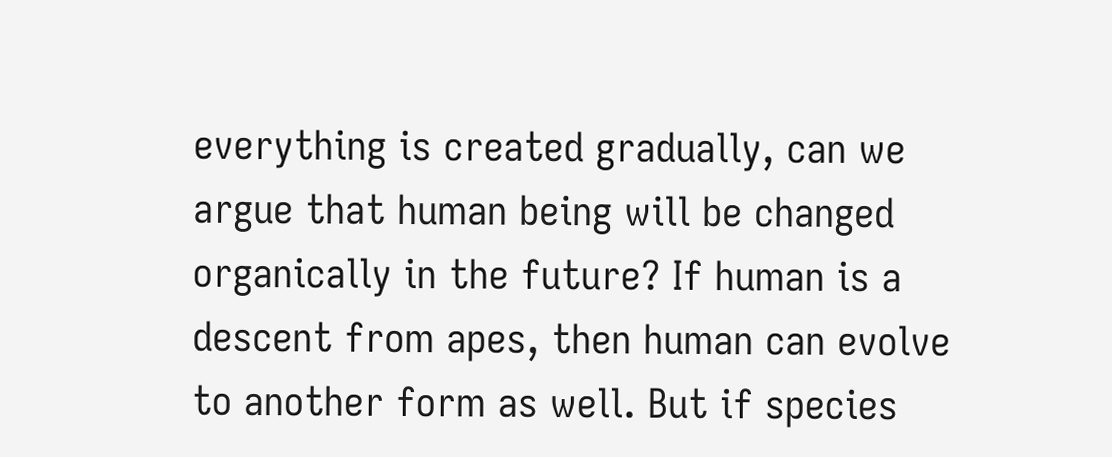everything is created gradually, can we argue that human being will be changed organically in the future? If human is a descent from apes, then human can evolve to another form as well. But if species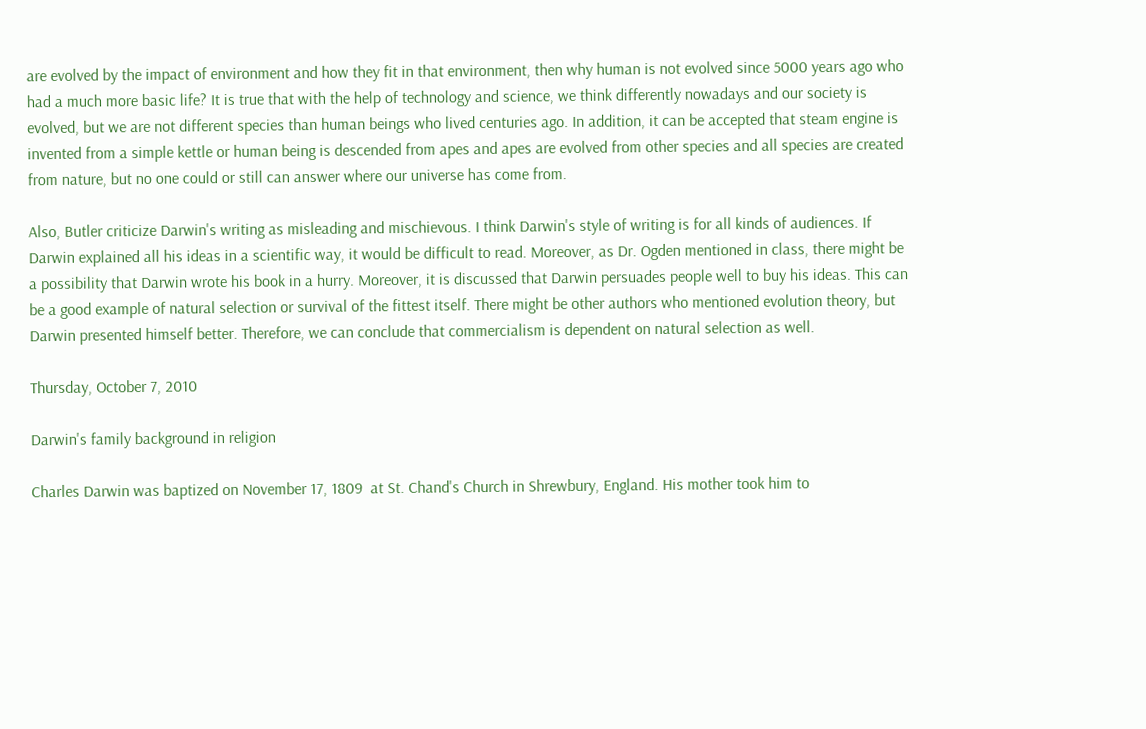are evolved by the impact of environment and how they fit in that environment, then why human is not evolved since 5000 years ago who had a much more basic life? It is true that with the help of technology and science, we think differently nowadays and our society is evolved, but we are not different species than human beings who lived centuries ago. In addition, it can be accepted that steam engine is invented from a simple kettle or human being is descended from apes and apes are evolved from other species and all species are created from nature, but no one could or still can answer where our universe has come from.

Also, Butler criticize Darwin's writing as misleading and mischievous. I think Darwin's style of writing is for all kinds of audiences. If Darwin explained all his ideas in a scientific way, it would be difficult to read. Moreover, as Dr. Ogden mentioned in class, there might be a possibility that Darwin wrote his book in a hurry. Moreover, it is discussed that Darwin persuades people well to buy his ideas. This can be a good example of natural selection or survival of the fittest itself. There might be other authors who mentioned evolution theory, but Darwin presented himself better. Therefore, we can conclude that commercialism is dependent on natural selection as well.

Thursday, October 7, 2010

Darwin's family background in religion

Charles Darwin was baptized on November 17, 1809  at St. Chand's Church in Shrewbury, England. His mother took him to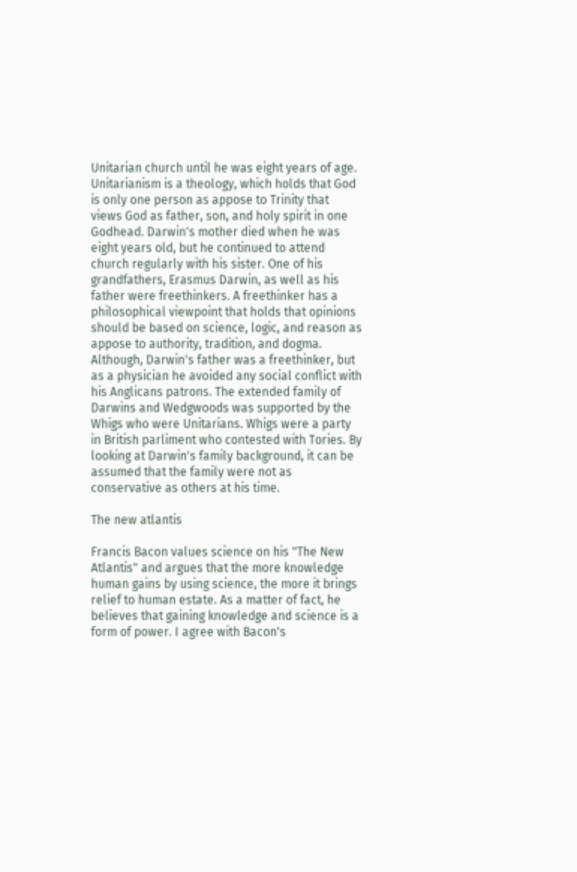Unitarian church until he was eight years of age. Unitarianism is a theology, which holds that God is only one person as appose to Trinity that views God as father, son, and holy spirit in one Godhead. Darwin's mother died when he was eight years old, but he continued to attend church regularly with his sister. One of his grandfathers, Erasmus Darwin, as well as his father were freethinkers. A freethinker has a philosophical viewpoint that holds that opinions should be based on science, logic, and reason as appose to authority, tradition, and dogma. Although, Darwin's father was a freethinker, but as a physician he avoided any social conflict with his Anglicans patrons. The extended family of Darwins and Wedgwoods was supported by the Whigs who were Unitarians. Whigs were a party in British parliment who contested with Tories. By looking at Darwin's family background, it can be assumed that the family were not as conservative as others at his time.

The new atlantis

Francis Bacon values science on his "The New Atlantis" and argues that the more knowledge human gains by using science, the more it brings relief to human estate. As a matter of fact, he believes that gaining knowledge and science is a form of power. I agree with Bacon's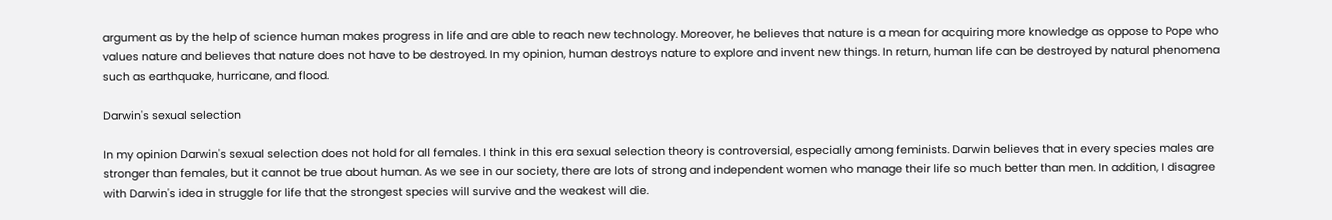argument as by the help of science human makes progress in life and are able to reach new technology. Moreover, he believes that nature is a mean for acquiring more knowledge as oppose to Pope who values nature and believes that nature does not have to be destroyed. In my opinion, human destroys nature to explore and invent new things. In return, human life can be destroyed by natural phenomena such as earthquake, hurricane, and flood.

Darwin's sexual selection

In my opinion Darwin's sexual selection does not hold for all females. I think in this era sexual selection theory is controversial, especially among feminists. Darwin believes that in every species males are stronger than females, but it cannot be true about human. As we see in our society, there are lots of strong and independent women who manage their life so much better than men. In addition, I disagree with Darwin's idea in struggle for life that the strongest species will survive and the weakest will die.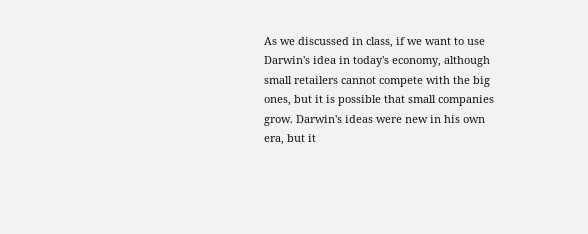As we discussed in class, if we want to use Darwin's idea in today's economy, although small retailers cannot compete with the big ones, but it is possible that small companies grow. Darwin's ideas were new in his own era, but it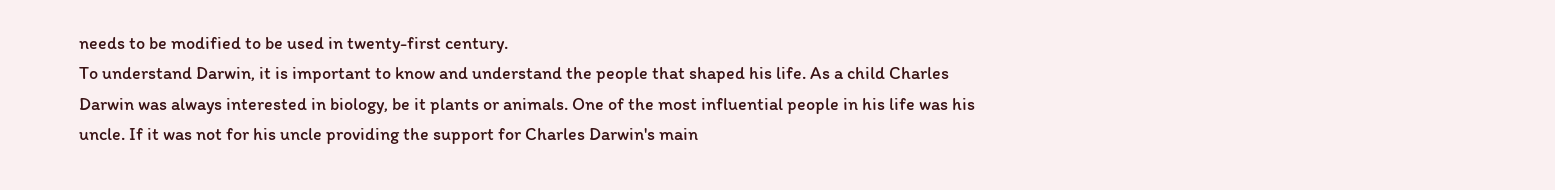needs to be modified to be used in twenty-first century.
To understand Darwin, it is important to know and understand the people that shaped his life. As a child Charles Darwin was always interested in biology, be it plants or animals. One of the most influential people in his life was his uncle. If it was not for his uncle providing the support for Charles Darwin's main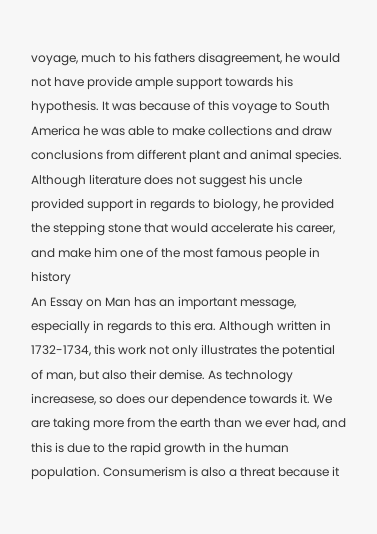voyage, much to his fathers disagreement, he would not have provide ample support towards his hypothesis. It was because of this voyage to South America he was able to make collections and draw conclusions from different plant and animal species. Although literature does not suggest his uncle provided support in regards to biology, he provided the stepping stone that would accelerate his career, and make him one of the most famous people in history
An Essay on Man has an important message, especially in regards to this era. Although written in 1732-1734, this work not only illustrates the potential of man, but also their demise. As technology increasese, so does our dependence towards it. We are taking more from the earth than we ever had, and this is due to the rapid growth in the human population. Consumerism is also a threat because it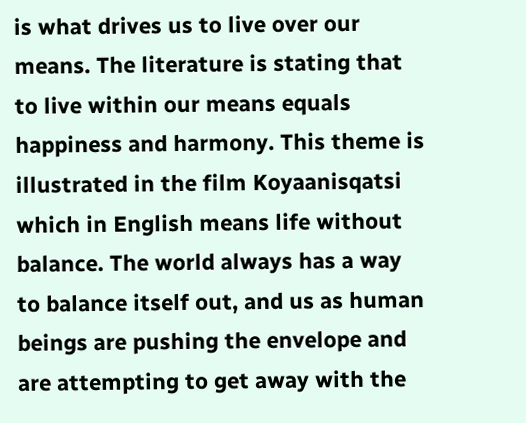is what drives us to live over our means. The literature is stating that to live within our means equals happiness and harmony. This theme is illustrated in the film Koyaanisqatsi which in English means life without balance. The world always has a way to balance itself out, and us as human beings are pushing the envelope and are attempting to get away with the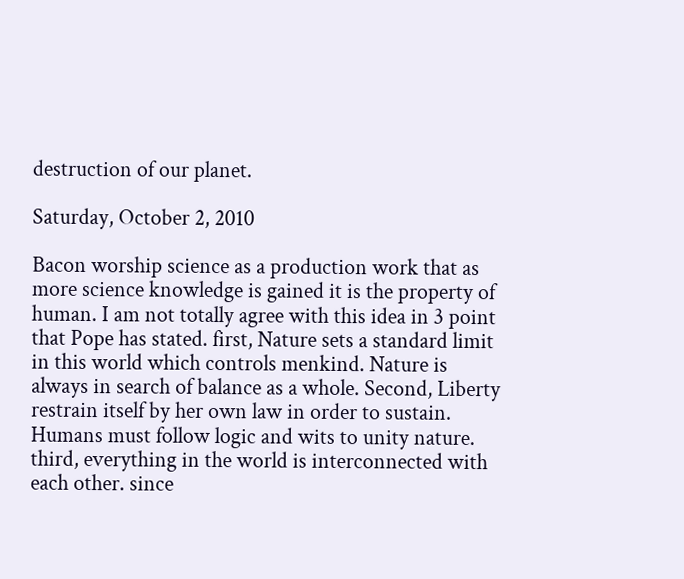destruction of our planet.

Saturday, October 2, 2010

Bacon worship science as a production work that as more science knowledge is gained it is the property of human. I am not totally agree with this idea in 3 point that Pope has stated. first, Nature sets a standard limit in this world which controls menkind. Nature is always in search of balance as a whole. Second, Liberty restrain itself by her own law in order to sustain. Humans must follow logic and wits to unity nature. third, everything in the world is interconnected with each other. since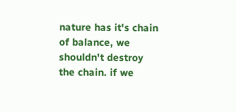nature has it's chain of balance, we shouldn't destroy the chain. if we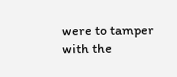were to tamper with the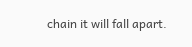chain it will fall apart.